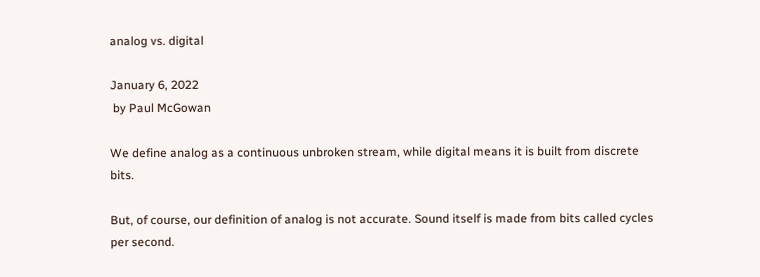analog vs. digital

January 6, 2022
 by Paul McGowan

We define analog as a continuous unbroken stream, while digital means it is built from discrete bits.

But, of course, our definition of analog is not accurate. Sound itself is made from bits called cycles per second.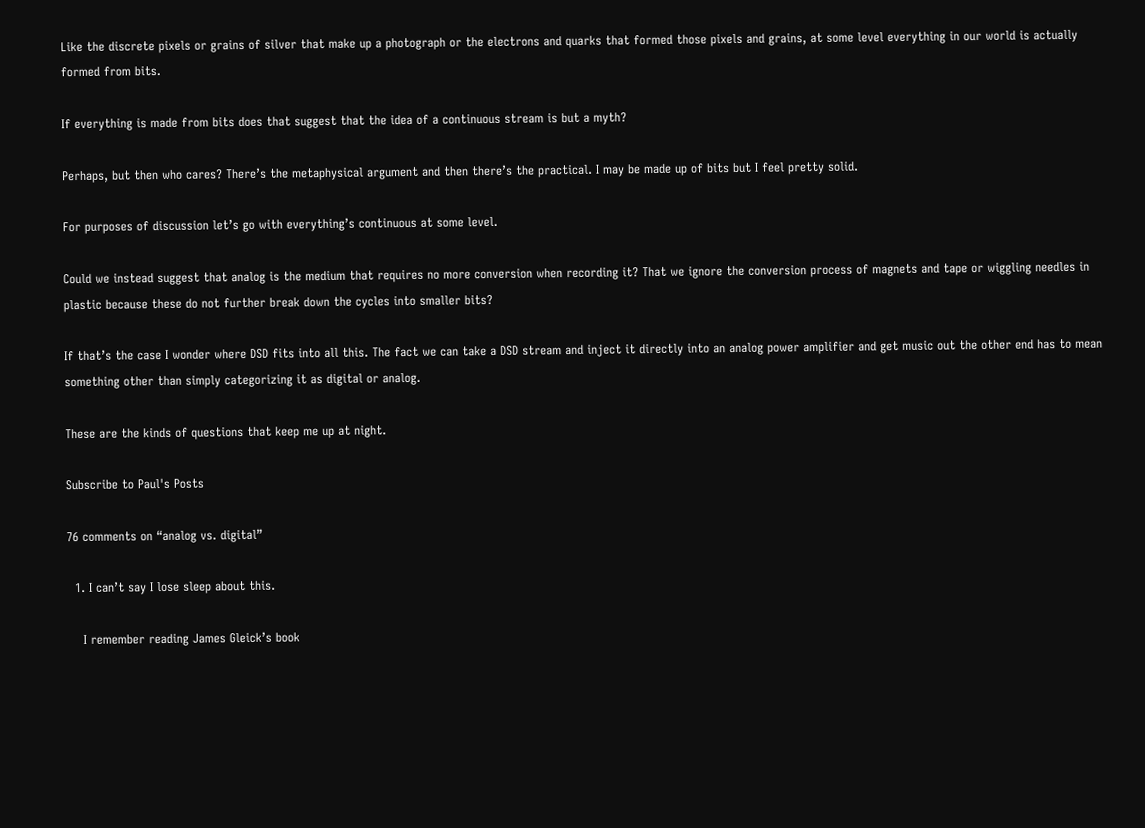Like the discrete pixels or grains of silver that make up a photograph or the electrons and quarks that formed those pixels and grains, at some level everything in our world is actually formed from bits.

If everything is made from bits does that suggest that the idea of a continuous stream is but a myth?

Perhaps, but then who cares? There’s the metaphysical argument and then there’s the practical. I may be made up of bits but I feel pretty solid.

For purposes of discussion let’s go with everything’s continuous at some level.

Could we instead suggest that analog is the medium that requires no more conversion when recording it? That we ignore the conversion process of magnets and tape or wiggling needles in plastic because these do not further break down the cycles into smaller bits?

If that’s the case I wonder where DSD fits into all this. The fact we can take a DSD stream and inject it directly into an analog power amplifier and get music out the other end has to mean something other than simply categorizing it as digital or analog.

These are the kinds of questions that keep me up at night.

Subscribe to Paul's Posts

76 comments on “analog vs. digital”

  1. I can’t say I lose sleep about this.

    I remember reading James Gleick’s book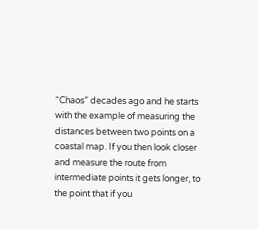“Chaos” decades ago and he starts with the example of measuring the distances between two points on a coastal map. If you then look closer and measure the route from intermediate points it gets longer, to the point that if you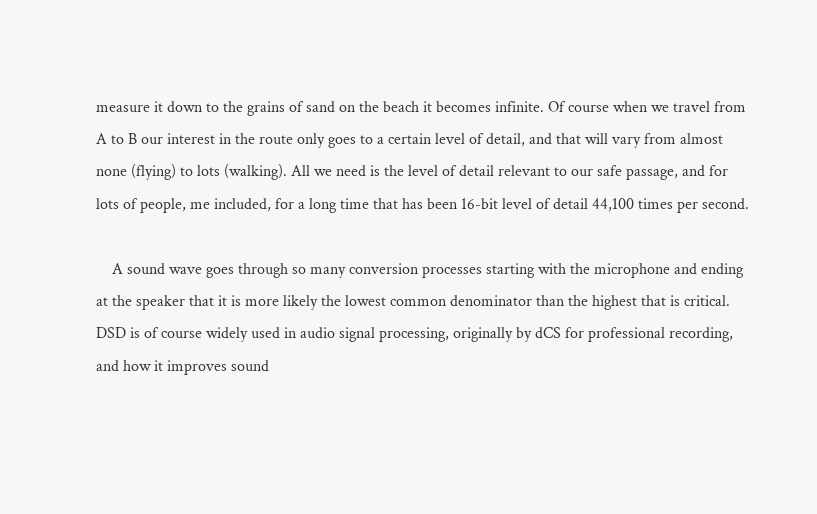measure it down to the grains of sand on the beach it becomes infinite. Of course when we travel from A to B our interest in the route only goes to a certain level of detail, and that will vary from almost none (flying) to lots (walking). All we need is the level of detail relevant to our safe passage, and for lots of people, me included, for a long time that has been 16-bit level of detail 44,100 times per second.

    A sound wave goes through so many conversion processes starting with the microphone and ending at the speaker that it is more likely the lowest common denominator than the highest that is critical. DSD is of course widely used in audio signal processing, originally by dCS for professional recording, and how it improves sound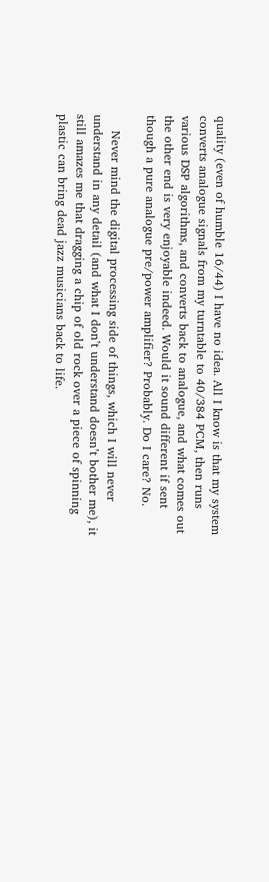quality (even of humble 16/44) I have no idea. All I know is that my system converts analogue signals from my turntable to 40/384 PCM, then runs various DSP algorithms, and converts back to analogue, and what comes out the other end is very enjoyable indeed. Would it sound different if sent though a pure analogue pre/power amplifier? Probably. Do I care? No.

    Never mind the digital processing side of things, which I will never understand in any detail (and what I don’t understand doesn’t bother me), it still amazes me that dragging a chip of old rock over a piece of spinning plastic can bring dead jazz musicians back to life.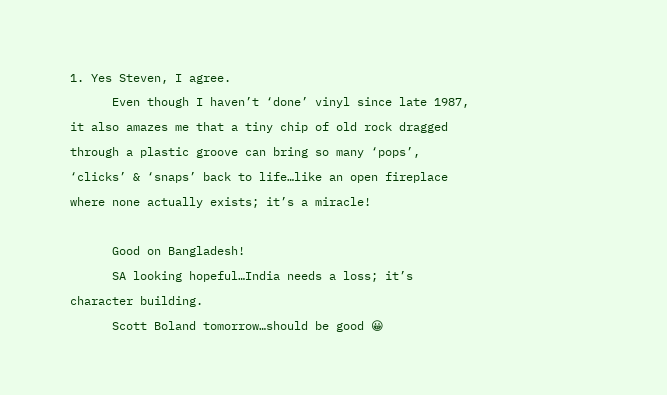1. Yes Steven, I agree.
      Even though I haven’t ‘done’ vinyl since late 1987, it also amazes me that a tiny chip of old rock dragged through a plastic groove can bring so many ‘pops’, ‘clicks’ & ‘snaps’ back to life…like an open fireplace where none actually exists; it’s a miracle!

      Good on Bangladesh!
      SA looking hopeful…India needs a loss; it’s character building.
      Scott Boland tomorrow…should be good 😀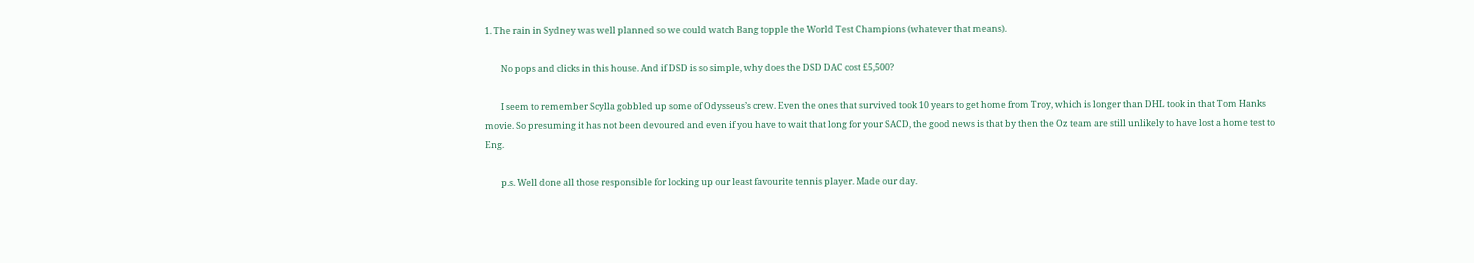1. The rain in Sydney was well planned so we could watch Bang topple the World Test Champions (whatever that means).

        No pops and clicks in this house. And if DSD is so simple, why does the DSD DAC cost £5,500?

        I seem to remember Scylla gobbled up some of Odysseus’s crew. Even the ones that survived took 10 years to get home from Troy, which is longer than DHL took in that Tom Hanks movie. So presuming it has not been devoured and even if you have to wait that long for your SACD, the good news is that by then the Oz team are still unlikely to have lost a home test to Eng.

        p.s. Well done all those responsible for locking up our least favourite tennis player. Made our day.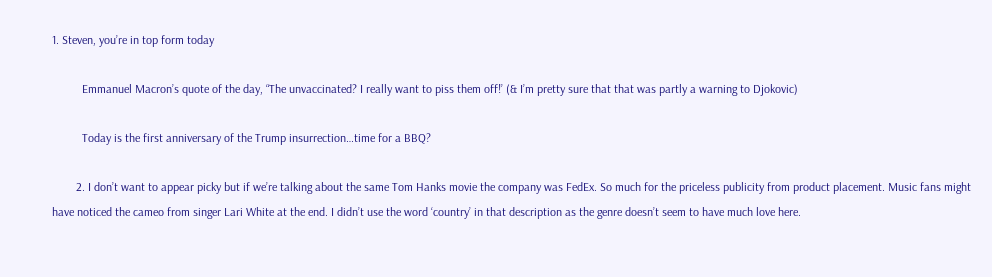1. Steven, you’re in top form today

          Emmanuel Macron’s quote of the day, “The unvaccinated? I really want to piss them off!’ (& I’m pretty sure that that was partly a warning to Djokovic)

          Today is the first anniversary of the Trump insurrection…time for a BBQ?

        2. I don’t want to appear picky but if we’re talking about the same Tom Hanks movie the company was FedEx. So much for the priceless publicity from product placement. Music fans might have noticed the cameo from singer Lari White at the end. I didn’t use the word ‘country’ in that description as the genre doesn’t seem to have much love here.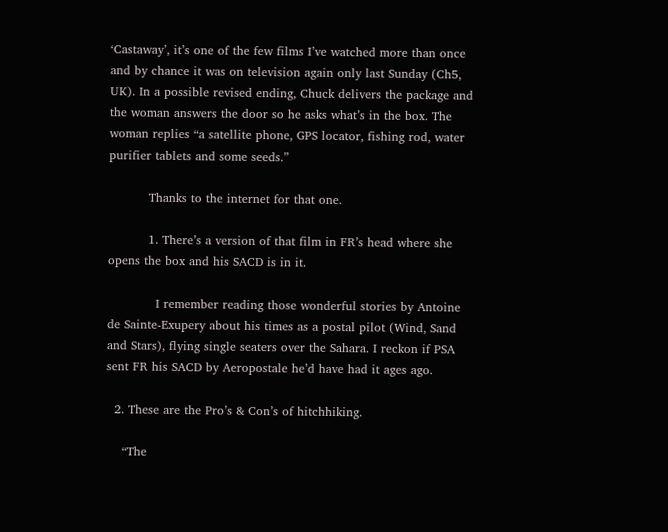‘Castaway’, it’s one of the few films I’ve watched more than once and by chance it was on television again only last Sunday (Ch5, UK). In a possible revised ending, Chuck delivers the package and the woman answers the door so he asks what’s in the box. The woman replies “a satellite phone, GPS locator, fishing rod, water purifier tablets and some seeds.”

          Thanks to the internet for that one.

          1. There’s a version of that film in FR’s head where she opens the box and his SACD is in it.

            I remember reading those wonderful stories by Antoine de Sainte-Exupery about his times as a postal pilot (Wind, Sand and Stars), flying single seaters over the Sahara. I reckon if PSA sent FR his SACD by Aeropostale he’d have had it ages ago.

  2. These are the Pro’s & Con’s of hitchhiking.

    “The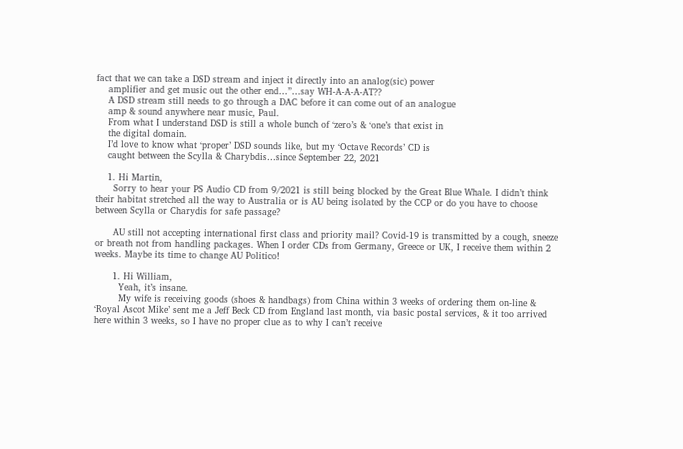fact that we can take a DSD stream and inject it directly into an analog(sic) power
    amplifier and get music out the other end…”…say WH-A-A-A-AT??
    A DSD stream still needs to go through a DAC before it can come out of an analogue
    amp & sound anywhere near music, Paul.
    From what I understand DSD is still a whole bunch of ‘zero’s & ‘one’s that exist in
    the digital domain.
    I’d love to know what ‘proper’ DSD sounds like, but my ‘Octave Records’ CD is
    caught between the Scylla & Charybdis…since September 22, 2021

    1. Hi Martin,
      Sorry to hear your PS Audio CD from 9/2021 is still being blocked by the Great Blue Whale. I didn’t think their habitat stretched all the way to Australia or is AU being isolated by the CCP or do you have to choose between Scylla or Charydis for safe passage?

      AU still not accepting international first class and priority mail? Covid-19 is transmitted by a cough, sneeze or breath not from handling packages. When I order CDs from Germany, Greece or UK, I receive them within 2 weeks. Maybe its time to change AU Politico!

      1. Hi William,
        Yeah, it’s insane.
        My wife is receiving goods (shoes & handbags) from China within 3 weeks of ordering them on-line & ‘Royal Ascot Mike’ sent me a Jeff Beck CD from England last month, via basic postal services, & it too arrived here within 3 weeks, so I have no proper clue as to why I can’t receive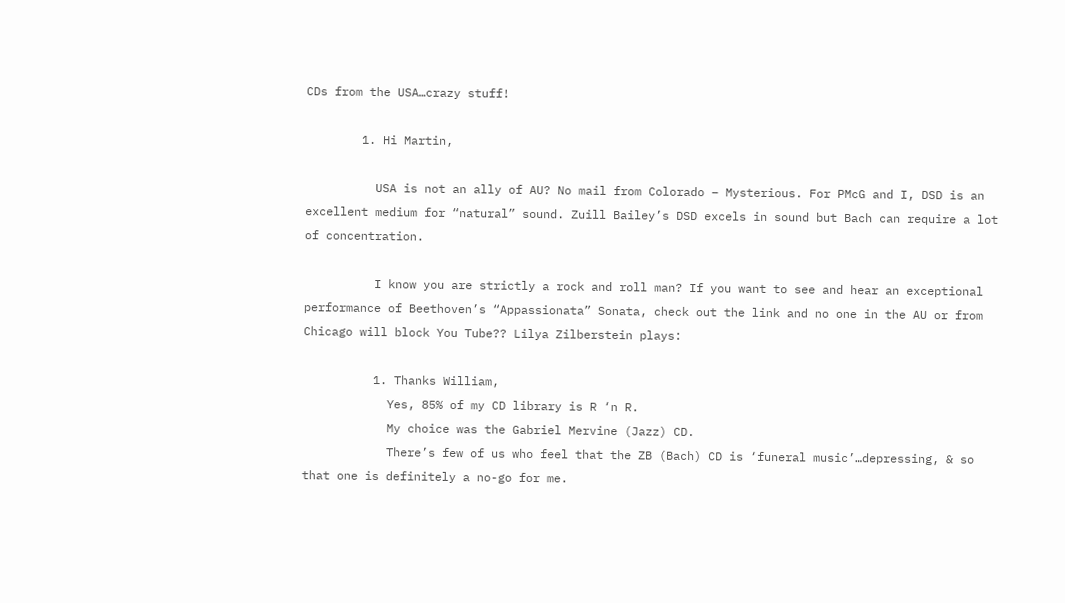CDs from the USA…crazy stuff!

        1. Hi Martin,

          USA is not an ally of AU? No mail from Colorado – Mysterious. For PMcG and I, DSD is an excellent medium for “natural” sound. Zuill Bailey’s DSD excels in sound but Bach can require a lot of concentration.

          I know you are strictly a rock and roll man? If you want to see and hear an exceptional performance of Beethoven’s “Appassionata” Sonata, check out the link and no one in the AU or from Chicago will block You Tube?? Lilya Zilberstein plays:

          1. Thanks William,
            Yes, 85% of my CD library is R ‘n R.
            My choice was the Gabriel Mervine (Jazz) CD.
            There’s few of us who feel that the ZB (Bach) CD is ‘funeral music’…depressing, & so that one is definitely a no-go for me.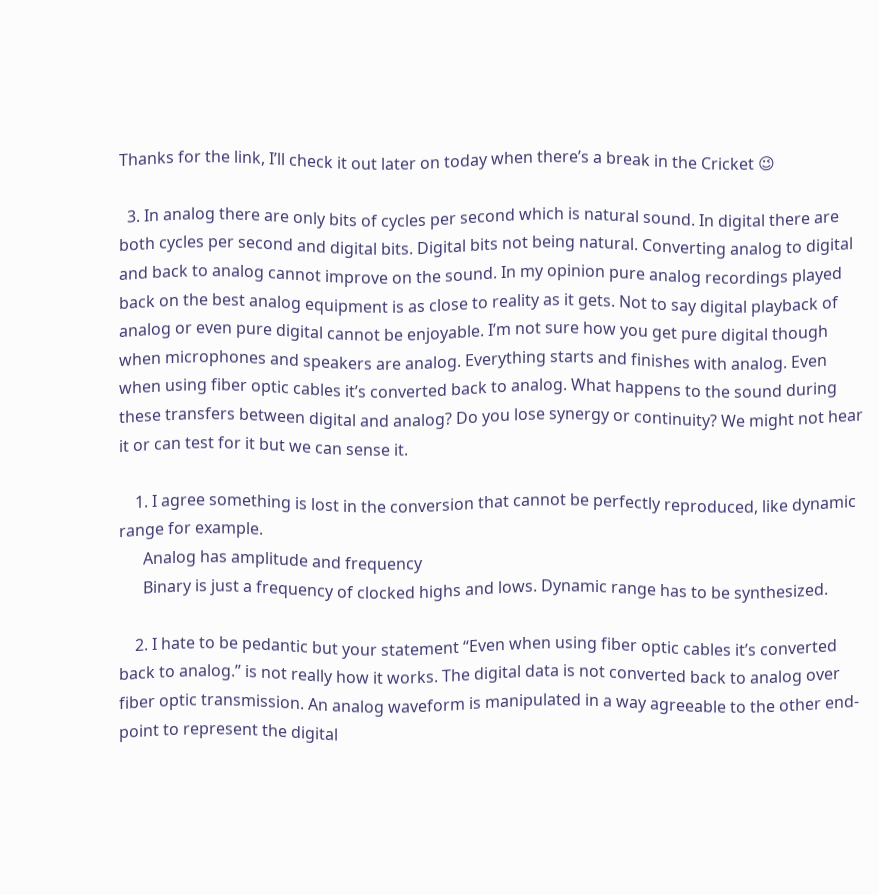Thanks for the link, I’ll check it out later on today when there’s a break in the Cricket 😉

  3. In analog there are only bits of cycles per second which is natural sound. In digital there are both cycles per second and digital bits. Digital bits not being natural. Converting analog to digital and back to analog cannot improve on the sound. In my opinion pure analog recordings played back on the best analog equipment is as close to reality as it gets. Not to say digital playback of analog or even pure digital cannot be enjoyable. I’m not sure how you get pure digital though when microphones and speakers are analog. Everything starts and finishes with analog. Even when using fiber optic cables it’s converted back to analog. What happens to the sound during these transfers between digital and analog? Do you lose synergy or continuity? We might not hear it or can test for it but we can sense it.

    1. I agree something is lost in the conversion that cannot be perfectly reproduced, like dynamic range for example.
      Analog has amplitude and frequency
      Binary is just a frequency of clocked highs and lows. Dynamic range has to be synthesized.

    2. I hate to be pedantic but your statement “Even when using fiber optic cables it’s converted back to analog.” is not really how it works. The digital data is not converted back to analog over fiber optic transmission. An analog waveform is manipulated in a way agreeable to the other end-point to represent the digital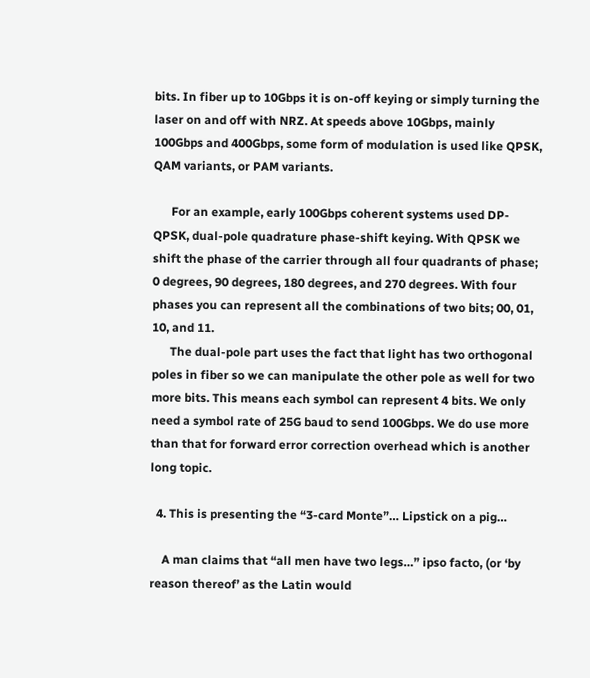bits. In fiber up to 10Gbps it is on-off keying or simply turning the laser on and off with NRZ. At speeds above 10Gbps, mainly 100Gbps and 400Gbps, some form of modulation is used like QPSK, QAM variants, or PAM variants.

      For an example, early 100Gbps coherent systems used DP-QPSK, dual-pole quadrature phase-shift keying. With QPSK we shift the phase of the carrier through all four quadrants of phase; 0 degrees, 90 degrees, 180 degrees, and 270 degrees. With four phases you can represent all the combinations of two bits; 00, 01, 10, and 11.
      The dual-pole part uses the fact that light has two orthogonal poles in fiber so we can manipulate the other pole as well for two more bits. This means each symbol can represent 4 bits. We only need a symbol rate of 25G baud to send 100Gbps. We do use more than that for forward error correction overhead which is another long topic.

  4. This is presenting the “3-card Monte”… Lipstick on a pig…

    A man claims that “all men have two legs…” ipso facto, (or ‘by reason thereof’ as the Latin would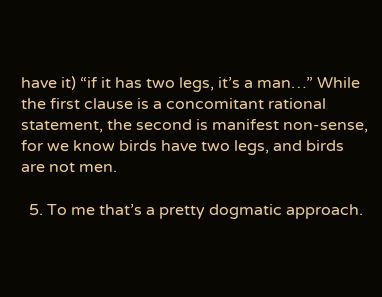have it) “if it has two legs, it’s a man…” While the first clause is a concomitant rational statement, the second is manifest non-sense, for we know birds have two legs, and birds are not men.

  5. To me that’s a pretty dogmatic approach.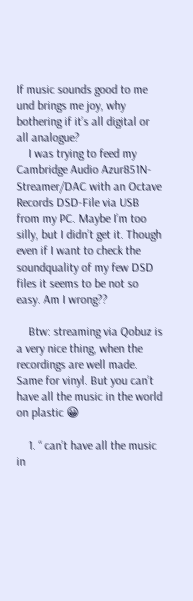If music sounds good to me und brings me joy, why bothering if it’s all digital or all analogue?
    I was trying to feed my Cambridge Audio Azur851N-Streamer/DAC with an Octave Records DSD-File via USB from my PC. Maybe I’m too silly, but I didn’t get it. Though even if I want to check the soundquality of my few DSD files it seems to be not so easy. Am I wrong??

    Btw: streaming via Qobuz is a very nice thing, when the recordings are well made. Same for vinyl. But you can’t have all the music in the world on plastic 😀

    1. “ can’t have all the music in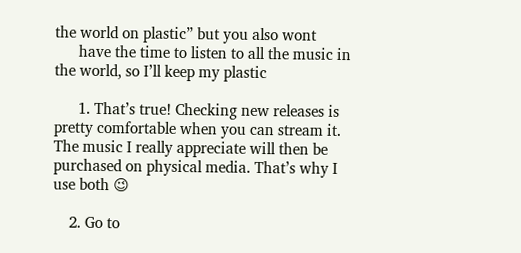the world on plastic” but you also wont
      have the time to listen to all the music in the world, so I’ll keep my plastic

      1. That’s true! Checking new releases is pretty comfortable when you can stream it. The music I really appreciate will then be purchased on physical media. That’s why I use both 😉

    2. Go to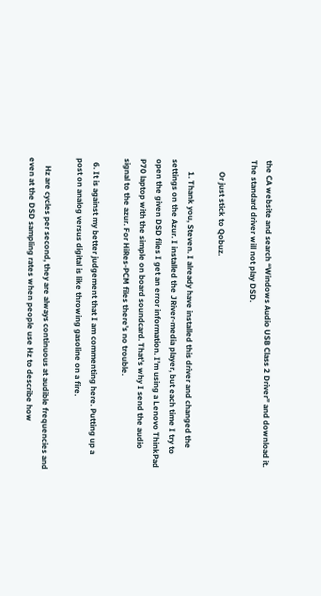the CA website and search “Windows Audio USB Class 2 Driver” and download it. The standard driver will not play DSD.

      Or just stick to Qobuz.

      1. Thank you, Steven. I already have installed this driver and changed the settings on the Azur. I installed the JRiver-media player, but each time I try to open the given DSD files I get an error information. I’m using a Lenovo ThinkPad P70 laptop with the simple on board soundcard. That’s why I send the audio signal to the azur. For HiRes-PCM files there’s no trouble.

  6. It is against my better judgement that I am commenting here. Putting up a post on analog versus digital is like throwing gasoline on a fire.

    Hz are cycles per second, they are always continuous at audible frequencies and even at the DSD sampling rates when people use Hz to describe how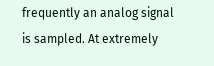frequently an analog signal is sampled. At extremely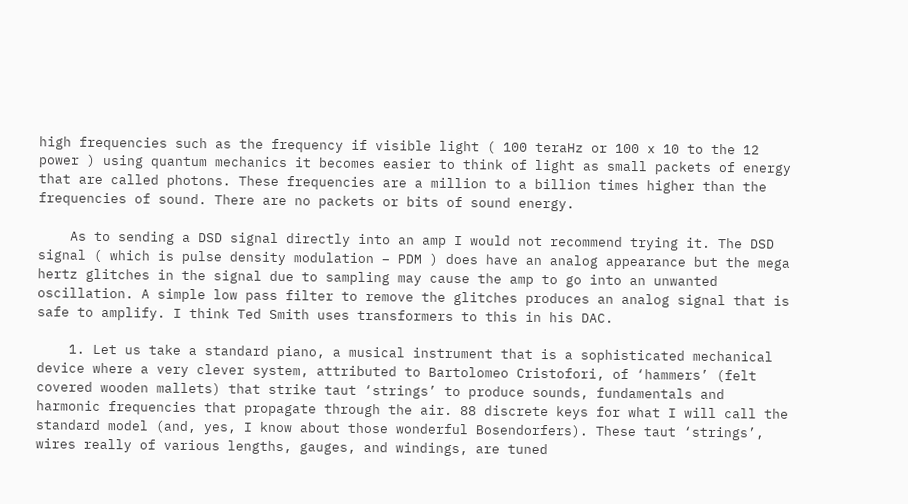high frequencies such as the frequency if visible light ( 100 teraHz or 100 x 10 to the 12 power ) using quantum mechanics it becomes easier to think of light as small packets of energy that are called photons. These frequencies are a million to a billion times higher than the frequencies of sound. There are no packets or bits of sound energy.

    As to sending a DSD signal directly into an amp I would not recommend trying it. The DSD signal ( which is pulse density modulation – PDM ) does have an analog appearance but the mega hertz glitches in the signal due to sampling may cause the amp to go into an unwanted oscillation. A simple low pass filter to remove the glitches produces an analog signal that is safe to amplify. I think Ted Smith uses transformers to this in his DAC.

    1. Let us take a standard piano, a musical instrument that is a sophisticated mechanical device where a very clever system, attributed to Bartolomeo Cristofori, of ‘hammers’ (felt covered wooden mallets) that strike taut ‘strings’ to produce sounds, fundamentals and harmonic frequencies that propagate through the air. 88 discrete keys for what I will call the standard model (and, yes, I know about those wonderful Bosendorfers). These taut ‘strings’, wires really of various lengths, gauges, and windings, are tuned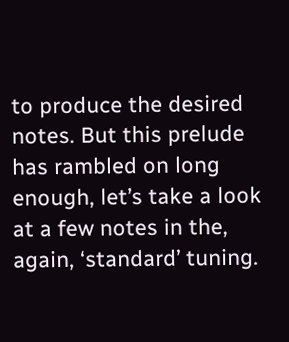to produce the desired notes. But this prelude has rambled on long enough, let’s take a look at a few notes in the, again, ‘standard’ tuning.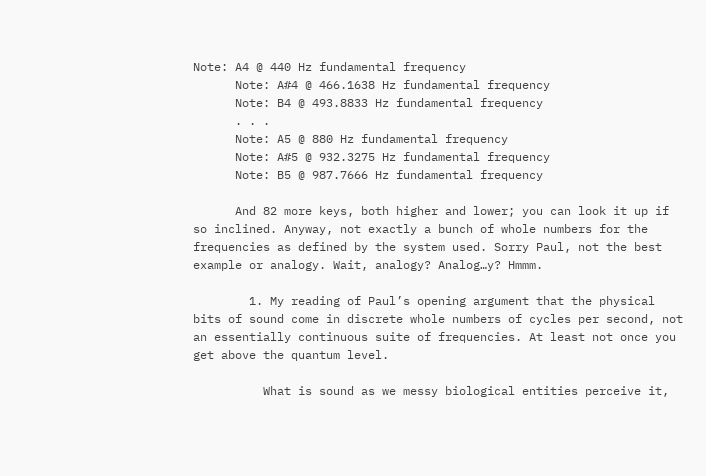Note: A4 @ 440 Hz fundamental frequency
      Note: A#4 @ 466.1638 Hz fundamental frequency
      Note: B4 @ 493.8833 Hz fundamental frequency
      . . .
      Note: A5 @ 880 Hz fundamental frequency
      Note: A#5 @ 932.3275 Hz fundamental frequency
      Note: B5 @ 987.7666 Hz fundamental frequency

      And 82 more keys, both higher and lower; you can look it up if so inclined. Anyway, not exactly a bunch of whole numbers for the frequencies as defined by the system used. Sorry Paul, not the best example or analogy. Wait, analogy? Analog…y? Hmmm.

        1. My reading of Paul’s opening argument that the physical bits of sound come in discrete whole numbers of cycles per second, not an essentially continuous suite of frequencies. At least not once you get above the quantum level.

          What is sound as we messy biological entities perceive it,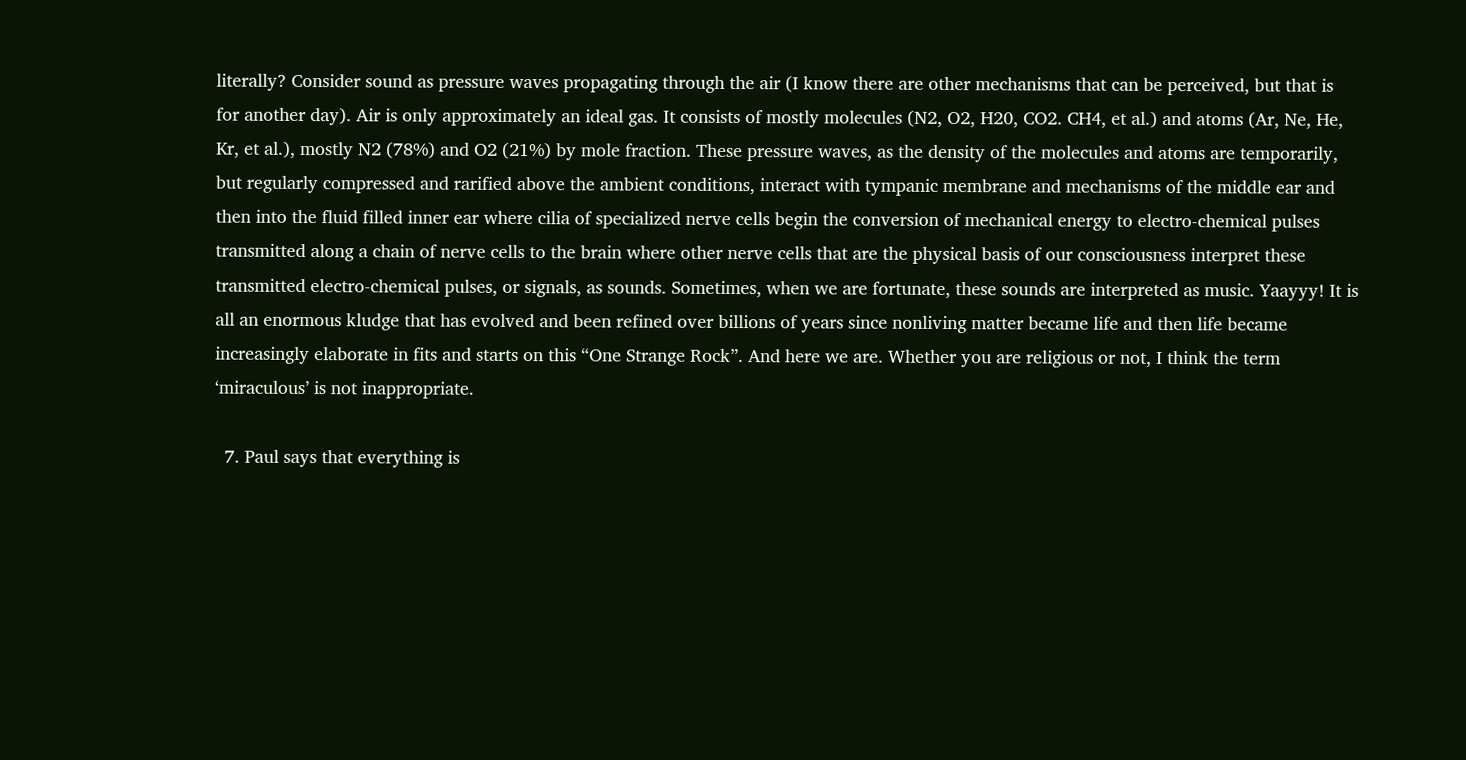literally? Consider sound as pressure waves propagating through the air (I know there are other mechanisms that can be perceived, but that is for another day). Air is only approximately an ideal gas. It consists of mostly molecules (N2, O2, H20, CO2. CH4, et al.) and atoms (Ar, Ne, He, Kr, et al.), mostly N2 (78%) and O2 (21%) by mole fraction. These pressure waves, as the density of the molecules and atoms are temporarily, but regularly compressed and rarified above the ambient conditions, interact with tympanic membrane and mechanisms of the middle ear and then into the fluid filled inner ear where cilia of specialized nerve cells begin the conversion of mechanical energy to electro-chemical pulses transmitted along a chain of nerve cells to the brain where other nerve cells that are the physical basis of our consciousness interpret these transmitted electro-chemical pulses, or signals, as sounds. Sometimes, when we are fortunate, these sounds are interpreted as music. Yaayyy! It is all an enormous kludge that has evolved and been refined over billions of years since nonliving matter became life and then life became increasingly elaborate in fits and starts on this “One Strange Rock”. And here we are. Whether you are religious or not, I think the term ‘miraculous’ is not inappropriate.

  7. Paul says that everything is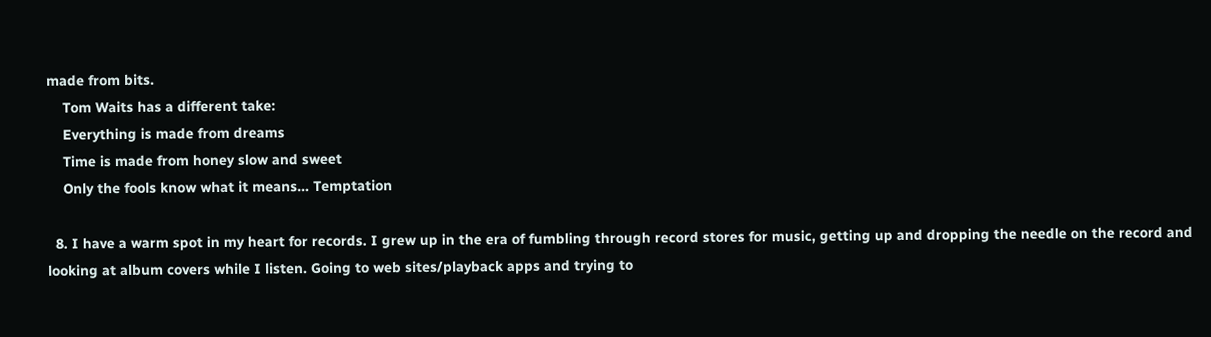made from bits.
    Tom Waits has a different take:
    Everything is made from dreams
    Time is made from honey slow and sweet
    Only the fools know what it means… Temptation

  8. I have a warm spot in my heart for records. I grew up in the era of fumbling through record stores for music, getting up and dropping the needle on the record and looking at album covers while I listen. Going to web sites/playback apps and trying to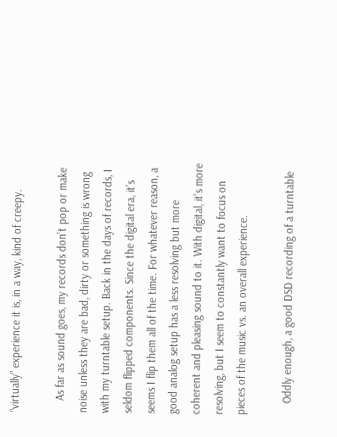“virtually” experience it is, in a way, kind of creepy.

    As far as sound goes, my records don’t pop or make noise unless they are bad, dirty or something is wrong with my turntable setup. Back in the days of records, I seldom flipped components. Since the digital era, it’s seems I flip them all of the time. For whatever reason, a good analog setup has a less resolving but more coherent and pleasing sound to it. With digital, it’s more resolving, but I seem to constantly want to focus on pieces of the music vs. an overall experience.

    Oddly enough, a good DSD recording of a turntable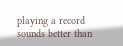playing a record sounds better than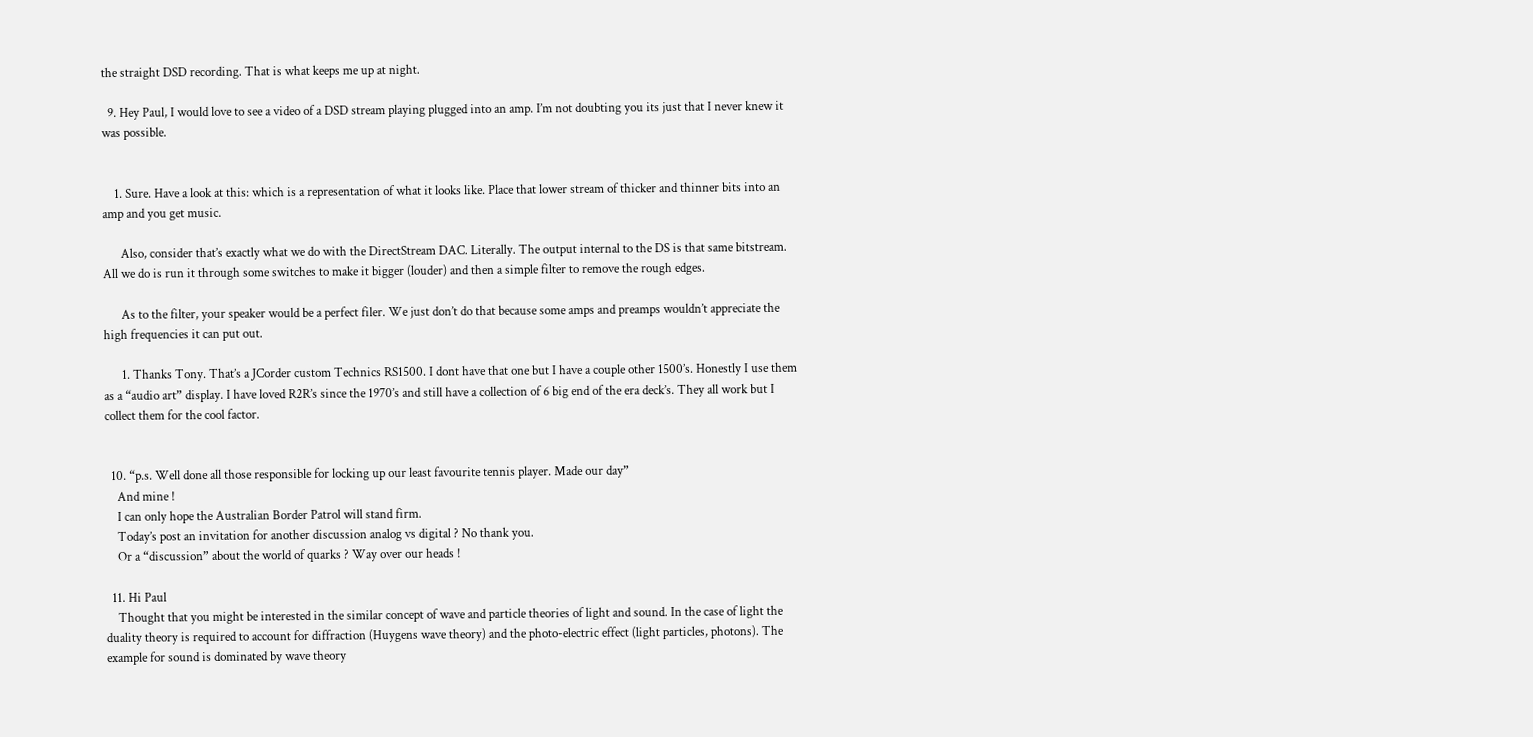the straight DSD recording. That is what keeps me up at night.

  9. Hey Paul, I would love to see a video of a DSD stream playing plugged into an amp. I’m not doubting you its just that I never knew it was possible.


    1. Sure. Have a look at this: which is a representation of what it looks like. Place that lower stream of thicker and thinner bits into an amp and you get music.

      Also, consider that’s exactly what we do with the DirectStream DAC. Literally. The output internal to the DS is that same bitstream. All we do is run it through some switches to make it bigger (louder) and then a simple filter to remove the rough edges.

      As to the filter, your speaker would be a perfect filer. We just don’t do that because some amps and preamps wouldn’t appreciate the high frequencies it can put out.

      1. Thanks Tony. That’s a JCorder custom Technics RS1500. I dont have that one but I have a couple other 1500’s. Honestly I use them as a “audio art” display. I have loved R2R’s since the 1970’s and still have a collection of 6 big end of the era deck’s. They all work but I collect them for the cool factor.


  10. “p.s. Well done all those responsible for locking up our least favourite tennis player. Made our day”
    And mine !
    I can only hope the Australian Border Patrol will stand firm.
    Today’s post an invitation for another discussion analog vs digital ? No thank you.
    Or a “discussion” about the world of quarks ? Way over our heads !

  11. Hi Paul
    Thought that you might be interested in the similar concept of wave and particle theories of light and sound. In the case of light the duality theory is required to account for diffraction (Huygens wave theory) and the photo-electric effect (light particles, photons). The example for sound is dominated by wave theory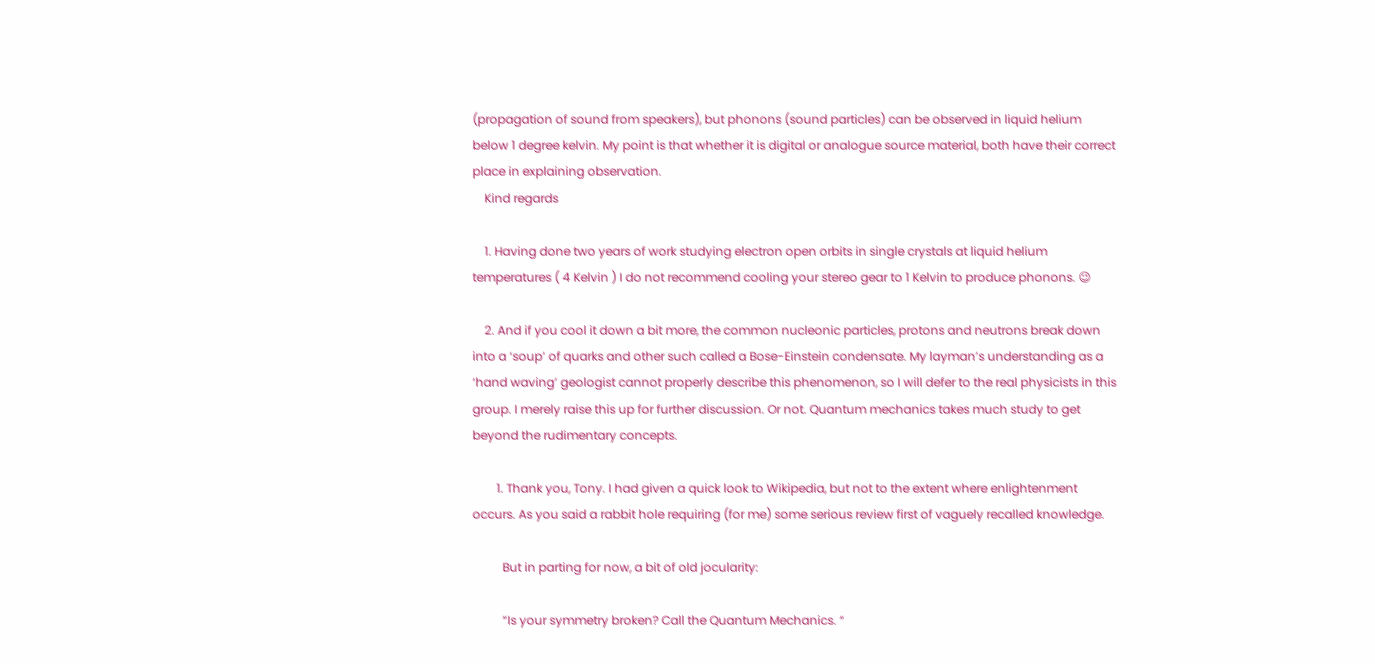(propagation of sound from speakers), but phonons (sound particles) can be observed in liquid helium below 1 degree kelvin. My point is that whether it is digital or analogue source material, both have their correct place in explaining observation.
    Kind regards

    1. Having done two years of work studying electron open orbits in single crystals at liquid helium temperatures ( 4 Kelvin ) I do not recommend cooling your stereo gear to 1 Kelvin to produce phonons. 😉

    2. And if you cool it down a bit more, the common nucleonic particles, protons and neutrons break down into a ‘soup’ of quarks and other such called a Bose-Einstein condensate. My layman’s understanding as a ‘hand waving’ geologist cannot properly describe this phenomenon, so I will defer to the real physicists in this group. I merely raise this up for further discussion. Or not. Quantum mechanics takes much study to get beyond the rudimentary concepts.

        1. Thank you, Tony. I had given a quick look to Wikipedia, but not to the extent where enlightenment occurs. As you said a rabbit hole requiring (for me) some serious review first of vaguely recalled knowledge.

          But in parting for now, a bit of old jocularity:

          “Is your symmetry broken? Call the Quantum Mechanics. “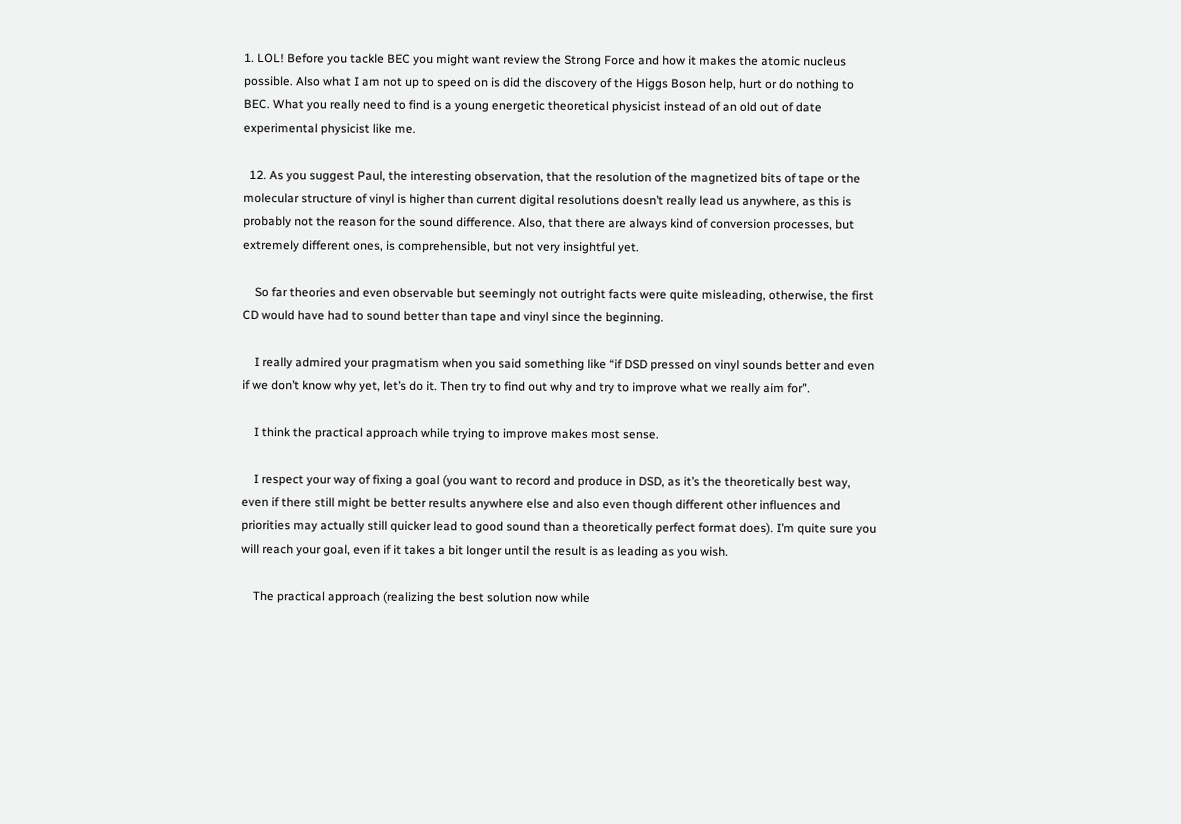1. LOL! Before you tackle BEC you might want review the Strong Force and how it makes the atomic nucleus possible. Also what I am not up to speed on is did the discovery of the Higgs Boson help, hurt or do nothing to BEC. What you really need to find is a young energetic theoretical physicist instead of an old out of date experimental physicist like me.

  12. As you suggest Paul, the interesting observation, that the resolution of the magnetized bits of tape or the molecular structure of vinyl is higher than current digital resolutions doesn’t really lead us anywhere, as this is probably not the reason for the sound difference. Also, that there are always kind of conversion processes, but extremely different ones, is comprehensible, but not very insightful yet.

    So far theories and even observable but seemingly not outright facts were quite misleading, otherwise, the first CD would have had to sound better than tape and vinyl since the beginning.

    I really admired your pragmatism when you said something like “if DSD pressed on vinyl sounds better and even if we don’t know why yet, let’s do it. Then try to find out why and try to improve what we really aim for”.

    I think the practical approach while trying to improve makes most sense.

    I respect your way of fixing a goal (you want to record and produce in DSD, as it’s the theoretically best way, even if there still might be better results anywhere else and also even though different other influences and priorities may actually still quicker lead to good sound than a theoretically perfect format does). I’m quite sure you will reach your goal, even if it takes a bit longer until the result is as leading as you wish.

    The practical approach (realizing the best solution now while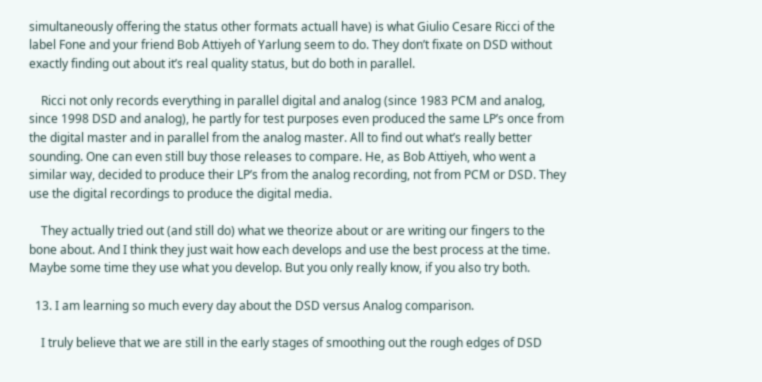simultaneously offering the status other formats actuall have) is what Giulio Cesare Ricci of the label Fone and your friend Bob Attiyeh of Yarlung seem to do. They don’t fixate on DSD without exactly finding out about it’s real quality status, but do both in parallel.

    Ricci not only records everything in parallel digital and analog (since 1983 PCM and analog, since 1998 DSD and analog), he partly for test purposes even produced the same LP’s once from the digital master and in parallel from the analog master. All to find out what’s really better sounding. One can even still buy those releases to compare. He, as Bob Attiyeh, who went a similar way, decided to produce their LP’s from the analog recording, not from PCM or DSD. They use the digital recordings to produce the digital media.

    They actually tried out (and still do) what we theorize about or are writing our fingers to the bone about. And I think they just wait how each develops and use the best process at the time. Maybe some time they use what you develop. But you only really know, if you also try both.

  13. I am learning so much every day about the DSD versus Analog comparison.

    I truly believe that we are still in the early stages of smoothing out the rough edges of DSD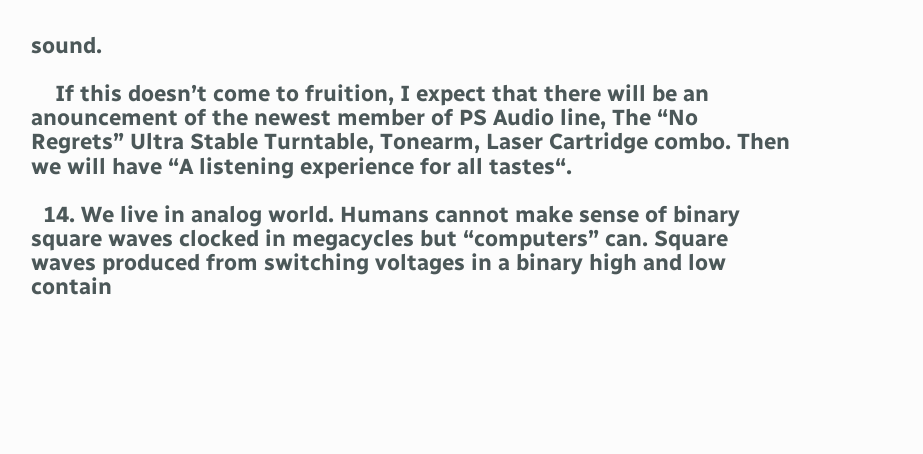sound.

    If this doesn’t come to fruition, I expect that there will be an anouncement of the newest member of PS Audio line, The “No Regrets” Ultra Stable Turntable, Tonearm, Laser Cartridge combo. Then we will have “A listening experience for all tastes“.

  14. We live in analog world. Humans cannot make sense of binary square waves clocked in megacycles but “computers” can. Square waves produced from switching voltages in a binary high and low contain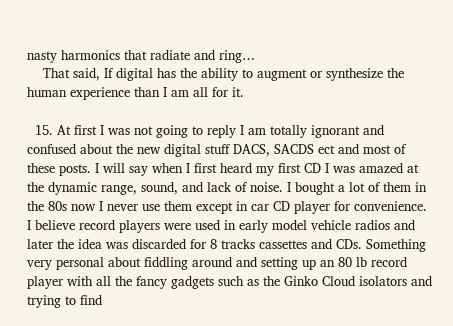nasty harmonics that radiate and ring…
    That said, If digital has the ability to augment or synthesize the human experience than I am all for it.

  15. At first I was not going to reply I am totally ignorant and confused about the new digital stuff DACS, SACDS ect and most of these posts. I will say when I first heard my first CD I was amazed at the dynamic range, sound, and lack of noise. I bought a lot of them in the 80s now I never use them except in car CD player for convenience. I believe record players were used in early model vehicle radios and later the idea was discarded for 8 tracks cassettes and CDs. Something very personal about fiddling around and setting up an 80 lb record player with all the fancy gadgets such as the Ginko Cloud isolators and trying to find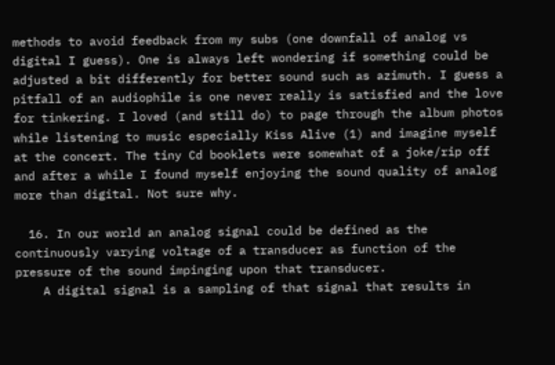methods to avoid feedback from my subs (one downfall of analog vs digital I guess). One is always left wondering if something could be adjusted a bit differently for better sound such as azimuth. I guess a pitfall of an audiophile is one never really is satisfied and the love for tinkering. I loved (and still do) to page through the album photos while listening to music especially Kiss Alive (1) and imagine myself at the concert. The tiny Cd booklets were somewhat of a joke/rip off and after a while I found myself enjoying the sound quality of analog more than digital. Not sure why.

  16. In our world an analog signal could be defined as the continuously varying voltage of a transducer as function of the pressure of the sound impinging upon that transducer.
    A digital signal is a sampling of that signal that results in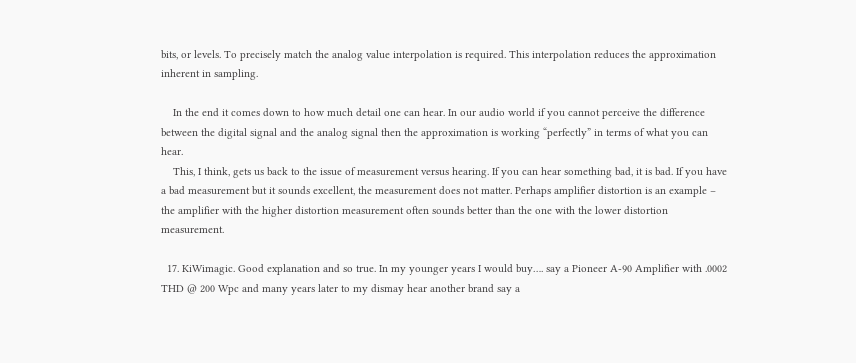bits, or levels. To precisely match the analog value interpolation is required. This interpolation reduces the approximation inherent in sampling.

    In the end it comes down to how much detail one can hear. In our audio world if you cannot perceive the difference between the digital signal and the analog signal then the approximation is working “perfectly” in terms of what you can hear.
    This, I think, gets us back to the issue of measurement versus hearing. If you can hear something bad, it is bad. If you have a bad measurement but it sounds excellent, the measurement does not matter. Perhaps amplifier distortion is an example – the amplifier with the higher distortion measurement often sounds better than the one with the lower distortion measurement.

  17. KiWimagic. Good explanation and so true. In my younger years I would buy…. say a Pioneer A-90 Amplifier with .0002 THD @ 200 Wpc and many years later to my dismay hear another brand say a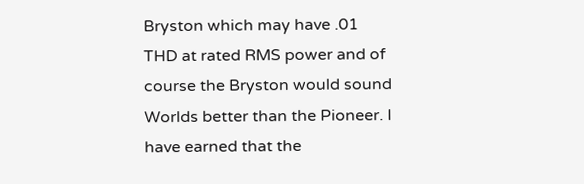Bryston which may have .01 THD at rated RMS power and of course the Bryston would sound Worlds better than the Pioneer. I have earned that the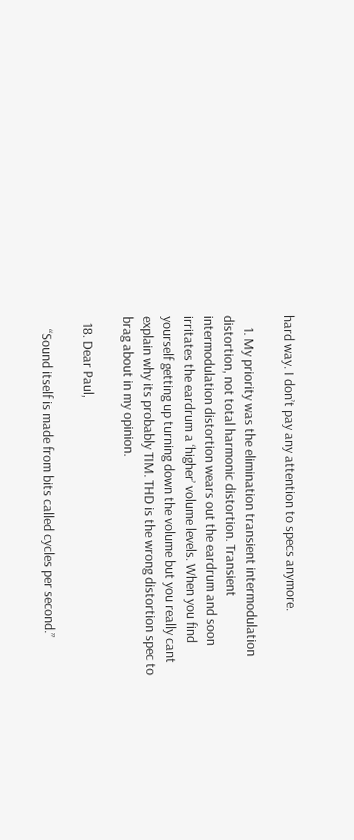hard way. I don’t pay any attention to specs anymore.

    1. My priority was the elimination transient intermodulation distortion, not total harmonic distortion. Transient intermodulation distortion wears out the eardrum and soon irritates the eardrum a ‘higher’ volume levels. When you find yourself getting up turning down the volume but you really cant explain why its probably TIM. THD is the wrong distortion spec to brag about in my opinion.

  18. Dear Paul,

    “Sound itself is made from bits called cycles per second.”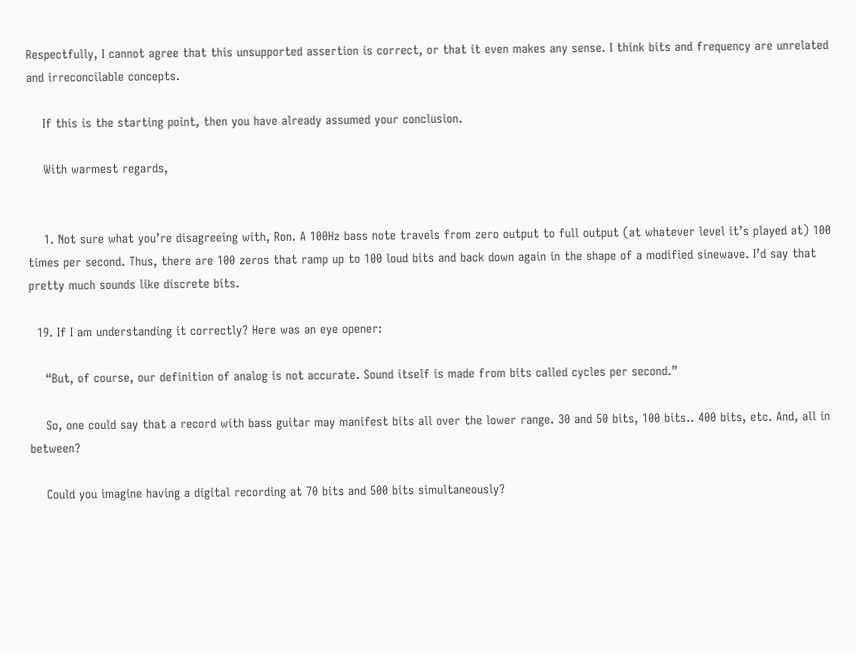Respectfully, I cannot agree that this unsupported assertion is correct, or that it even makes any sense. I think bits and frequency are unrelated and irreconcilable concepts.

    If this is the starting point, then you have already assumed your conclusion.

    With warmest regards,


    1. Not sure what you’re disagreeing with, Ron. A 100Hz bass note travels from zero output to full output (at whatever level it’s played at) 100 times per second. Thus, there are 100 zeros that ramp up to 100 loud bits and back down again in the shape of a modified sinewave. I’d say that pretty much sounds like discrete bits.

  19. If I am understanding it correctly? Here was an eye opener:

    “But, of course, our definition of analog is not accurate. Sound itself is made from bits called cycles per second.”

    So, one could say that a record with bass guitar may manifest bits all over the lower range. 30 and 50 bits, 100 bits.. 400 bits, etc. And, all in between?

    Could you imagine having a digital recording at 70 bits and 500 bits simultaneously?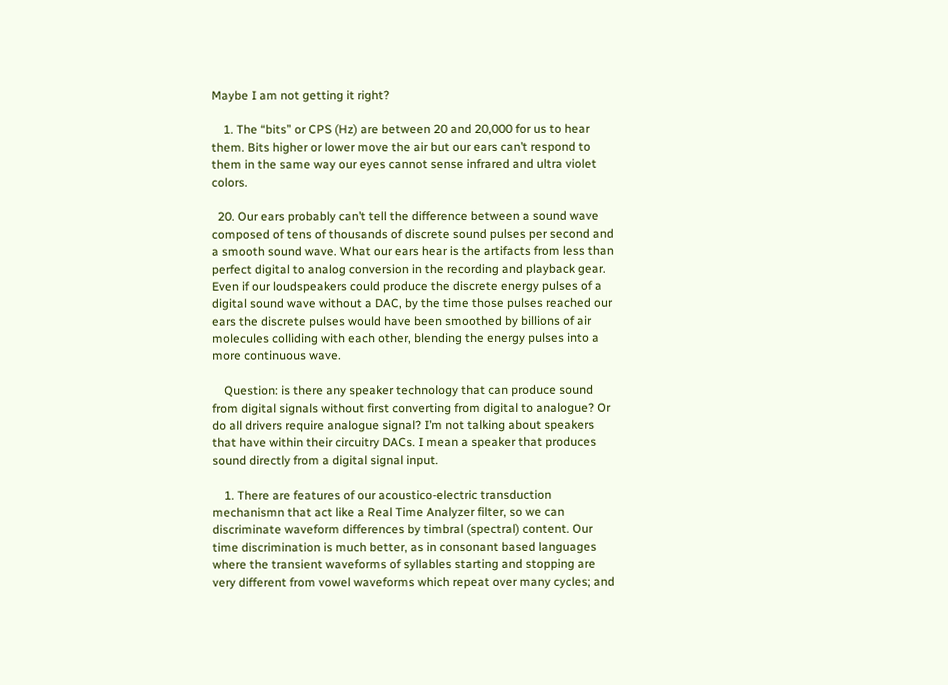Maybe I am not getting it right?

    1. The “bits” or CPS (Hz) are between 20 and 20,000 for us to hear them. Bits higher or lower move the air but our ears can’t respond to them in the same way our eyes cannot sense infrared and ultra violet colors.

  20. Our ears probably can’t tell the difference between a sound wave composed of tens of thousands of discrete sound pulses per second and a smooth sound wave. What our ears hear is the artifacts from less than perfect digital to analog conversion in the recording and playback gear. Even if our loudspeakers could produce the discrete energy pulses of a digital sound wave without a DAC, by the time those pulses reached our ears the discrete pulses would have been smoothed by billions of air molecules colliding with each other, blending the energy pulses into a more continuous wave.

    Question: is there any speaker technology that can produce sound from digital signals without first converting from digital to analogue? Or do all drivers require analogue signal? I’m not talking about speakers that have within their circuitry DACs. I mean a speaker that produces sound directly from a digital signal input.

    1. There are features of our acoustico-electric transduction mechanismn that act like a Real Time Analyzer filter, so we can discriminate waveform differences by timbral (spectral) content. Our time discrimination is much better, as in consonant based languages where the transient waveforms of syllables starting and stopping are very different from vowel waveforms which repeat over many cycles; and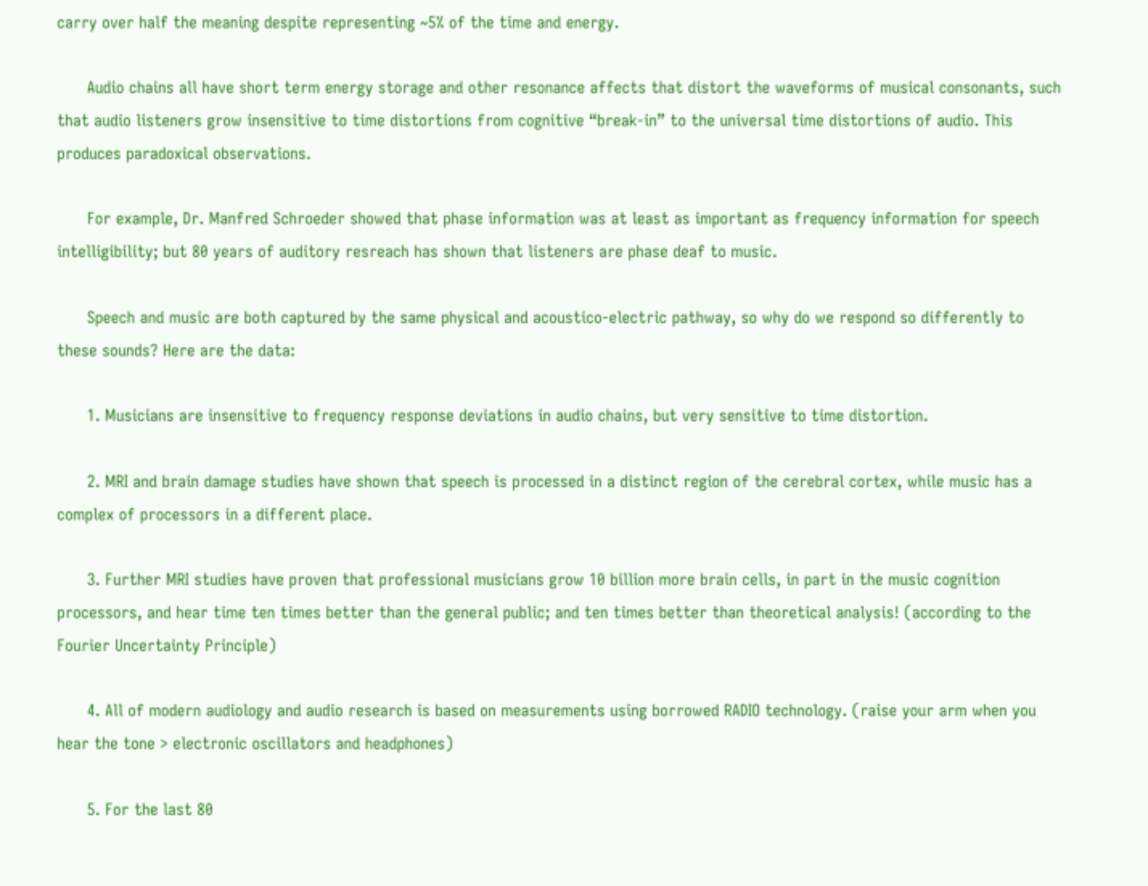carry over half the meaning despite representing ~5% of the time and energy.

      Audio chains all have short term energy storage and other resonance affects that distort the waveforms of musical consonants, such that audio listeners grow insensitive to time distortions from cognitive “break-in” to the universal time distortions of audio. This produces paradoxical observations.

      For example, Dr. Manfred Schroeder showed that phase information was at least as important as frequency information for speech intelligibility; but 80 years of auditory resreach has shown that listeners are phase deaf to music.

      Speech and music are both captured by the same physical and acoustico-electric pathway, so why do we respond so differently to these sounds? Here are the data:

      1. Musicians are insensitive to frequency response deviations in audio chains, but very sensitive to time distortion.

      2. MRI and brain damage studies have shown that speech is processed in a distinct region of the cerebral cortex, while music has a complex of processors in a different place.

      3. Further MRI studies have proven that professional musicians grow 10 billion more brain cells, in part in the music cognition processors, and hear time ten times better than the general public; and ten times better than theoretical analysis! (according to the Fourier Uncertainty Principle)

      4. All of modern audiology and audio research is based on measurements using borrowed RADIO technology. (raise your arm when you hear the tone > electronic oscillators and headphones)

      5. For the last 80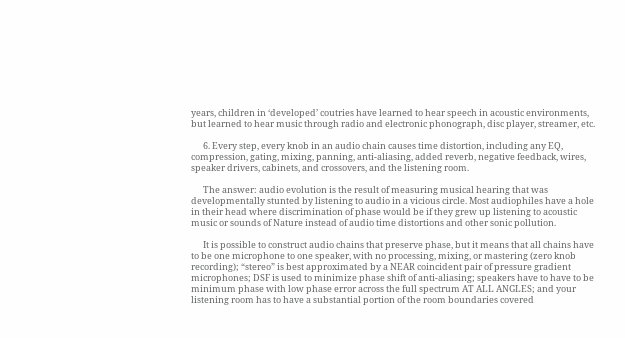years, children in ‘developed’ coutries have learned to hear speech in acoustic environments, but learned to hear music through radio and electronic phonograph, disc player, streamer, etc.

      6. Every step, every knob in an audio chain causes time distortion, including any EQ, compression, gating, mixing, panning, anti-aliasing, added reverb, negative feedback, wires, speaker drivers, cabinets, and crossovers, and the listening room.

      The answer: audio evolution is the result of measuring musical hearing that was developmentally stunted by listening to audio in a vicious circle. Most audiophiles have a hole in their head where discrimination of phase would be if they grew up listening to acoustic music or sounds of Nature instead of audio time distortions and other sonic pollution.

      It is possible to construct audio chains that preserve phase, but it means that all chains have to be one microphone to one speaker, with no processing, mixing, or mastering (zero knob recording); “stereo” is best approximated by a NEAR coincident pair of pressure gradient microphones; DSF is used to minimize phase shift of anti-aliasing; speakers have to have to be minimum phase with low phase error across the full spectrum AT ALL ANGLES; and your listening room has to have a substantial portion of the room boundaries covered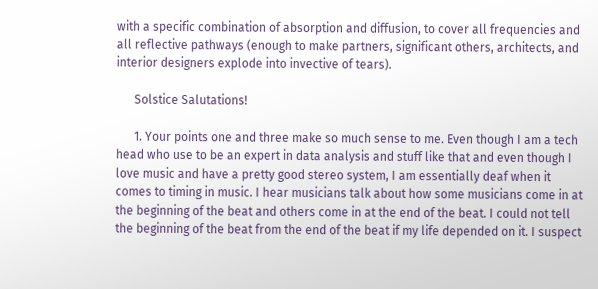with a specific combination of absorption and diffusion, to cover all frequencies and all reflective pathways (enough to make partners, significant others, architects, and interior designers explode into invective of tears).

      Solstice Salutations!

      1. Your points one and three make so much sense to me. Even though I am a tech head who use to be an expert in data analysis and stuff like that and even though I love music and have a pretty good stereo system, I am essentially deaf when it comes to timing in music. I hear musicians talk about how some musicians come in at the beginning of the beat and others come in at the end of the beat. I could not tell the beginning of the beat from the end of the beat if my life depended on it. I suspect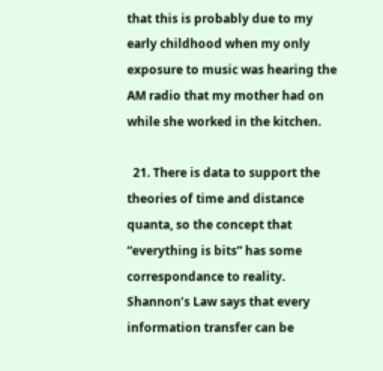that this is probably due to my early childhood when my only exposure to music was hearing the AM radio that my mother had on while she worked in the kitchen.

  21. There is data to support the theories of time and distance quanta, so the concept that “everything is bits” has some correspondance to reality. Shannon’s Law says that every information transfer can be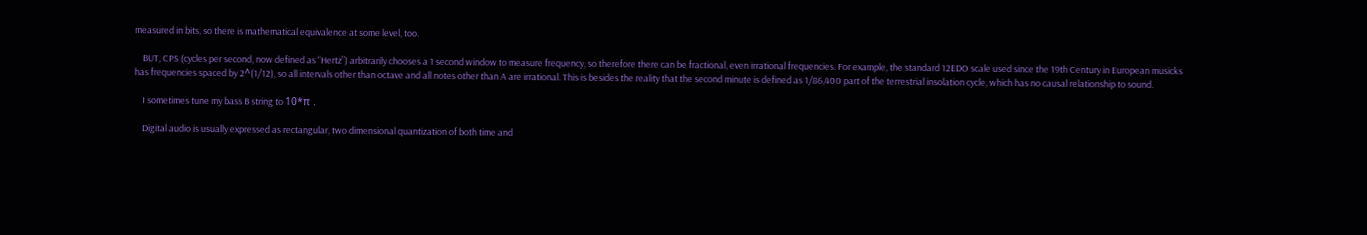measured in bits, so there is mathematical equivalence at some level, too.

    BUT, CPS (cycles per second, now defined as “Hertz”) arbitrarily chooses a 1 second window to measure frequency, so therefore there can be fractional, even irrational frequencies. For example, the standard 12EDO scale used since the 19th Century in European musicks has frequencies spaced by 2^(1/12), so all intervals other than octave and all notes other than A are irrational. This is besides the reality that the second minute is defined as 1/86,400 part of the terrestrial insolation cycle, which has no causal relationship to sound.

    I sometimes tune my bass B string to 10*π .

    Digital audio is usually expressed as rectangular, two dimensional quantization of both time and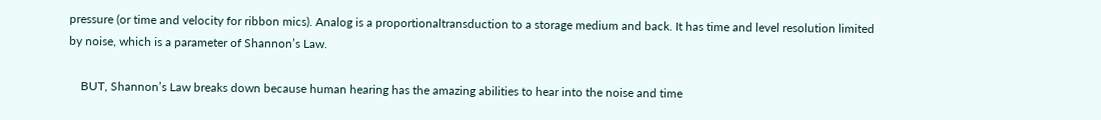pressure (or time and velocity for ribbon mics). Analog is a proportionaltransduction to a storage medium and back. It has time and level resolution limited by noise, which is a parameter of Shannon’s Law.

    BUT, Shannon’s Law breaks down because human hearing has the amazing abilities to hear into the noise and time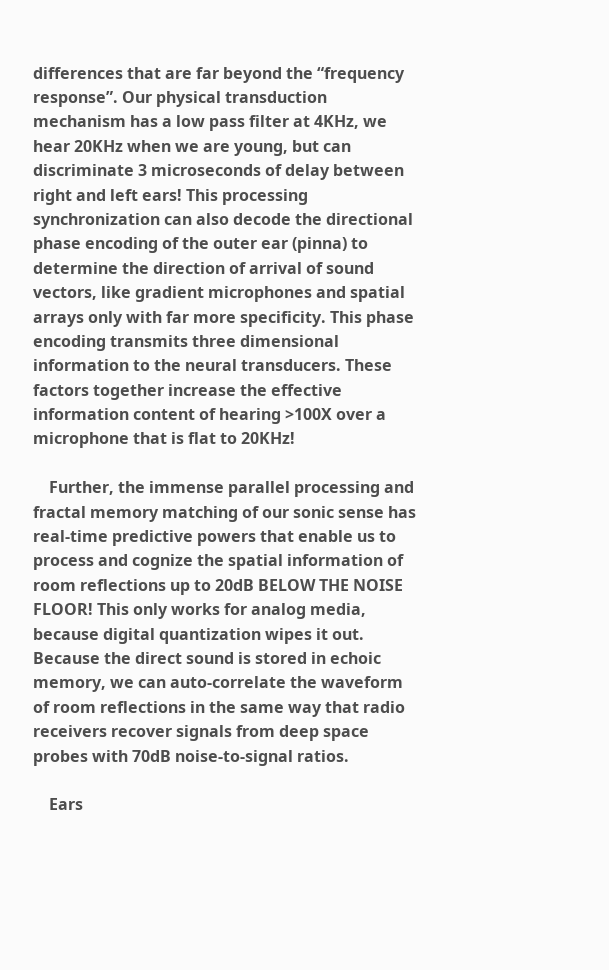differences that are far beyond the “frequency response”. Our physical transduction mechanism has a low pass filter at 4KHz, we hear 20KHz when we are young, but can discriminate 3 microseconds of delay between right and left ears! This processing synchronization can also decode the directional phase encoding of the outer ear (pinna) to determine the direction of arrival of sound vectors, like gradient microphones and spatial arrays only with far more specificity. This phase encoding transmits three dimensional information to the neural transducers. These factors together increase the effective information content of hearing >100X over a microphone that is flat to 20KHz!

    Further, the immense parallel processing and fractal memory matching of our sonic sense has real-time predictive powers that enable us to process and cognize the spatial information of room reflections up to 20dB BELOW THE NOISE FLOOR! This only works for analog media, because digital quantization wipes it out. Because the direct sound is stored in echoic memory, we can auto-correlate the waveform of room reflections in the same way that radio receivers recover signals from deep space probes with 70dB noise-to-signal ratios.

    Ears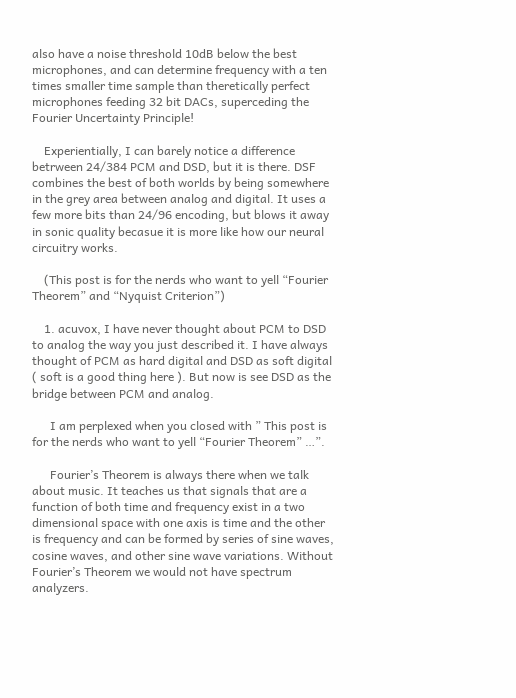also have a noise threshold 10dB below the best microphones, and can determine frequency with a ten times smaller time sample than theretically perfect microphones feeding 32 bit DACs, superceding the Fourier Uncertainty Principle!

    Experientially, I can barely notice a difference betrween 24/384 PCM and DSD, but it is there. DSF combines the best of both worlds by being somewhere in the grey area between analog and digital. It uses a few more bits than 24/96 encoding, but blows it away in sonic quality becasue it is more like how our neural circuitry works.

    (This post is for the nerds who want to yell “Fourier Theorem” and “Nyquist Criterion”)

    1. acuvox, I have never thought about PCM to DSD to analog the way you just described it. I have always thought of PCM as hard digital and DSD as soft digital ( soft is a good thing here ). But now is see DSD as the bridge between PCM and analog.

      I am perplexed when you closed with ” This post is for the nerds who want to yell “Fourier Theorem” …”.

      Fourier’s Theorem is always there when we talk about music. It teaches us that signals that are a function of both time and frequency exist in a two dimensional space with one axis is time and the other is frequency and can be formed by series of sine waves, cosine waves, and other sine wave variations. Without Fourier’s Theorem we would not have spectrum analyzers.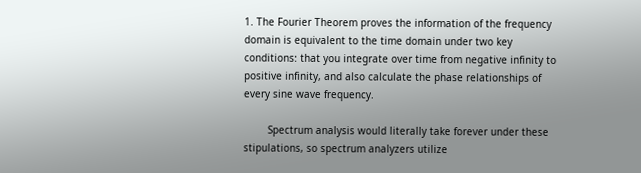1. The Fourier Theorem proves the information of the frequency domain is equivalent to the time domain under two key conditions: that you integrate over time from negative infinity to positive infinity, and also calculate the phase relationships of every sine wave frequency.

        Spectrum analysis would literally take forever under these stipulations, so spectrum analyzers utilize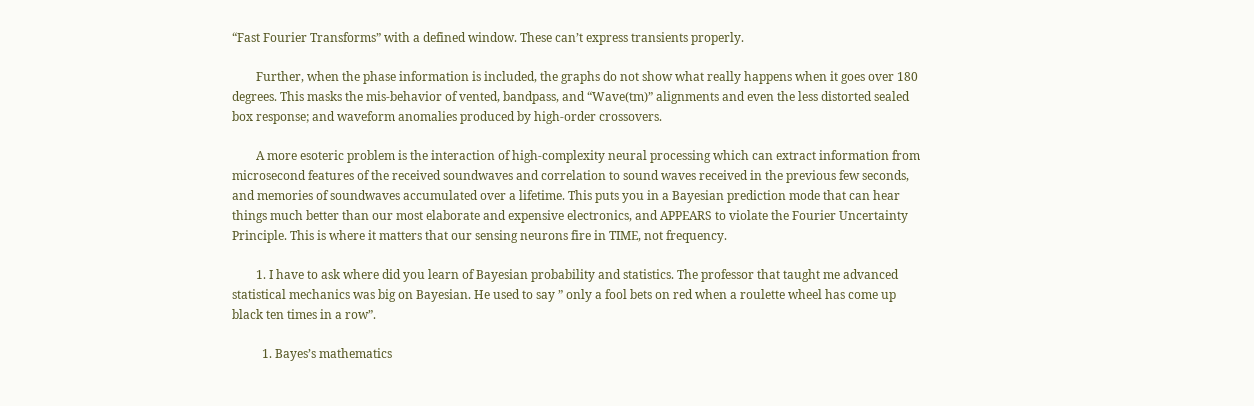“Fast Fourier Transforms” with a defined window. These can’t express transients properly.

        Further, when the phase information is included, the graphs do not show what really happens when it goes over 180 degrees. This masks the mis-behavior of vented, bandpass, and “Wave(tm)” alignments and even the less distorted sealed box response; and waveform anomalies produced by high-order crossovers.

        A more esoteric problem is the interaction of high-complexity neural processing which can extract information from microsecond features of the received soundwaves and correlation to sound waves received in the previous few seconds, and memories of soundwaves accumulated over a lifetime. This puts you in a Bayesian prediction mode that can hear things much better than our most elaborate and expensive electronics, and APPEARS to violate the Fourier Uncertainty Principle. This is where it matters that our sensing neurons fire in TIME, not frequency.

        1. I have to ask where did you learn of Bayesian probability and statistics. The professor that taught me advanced statistical mechanics was big on Bayesian. He used to say ” only a fool bets on red when a roulette wheel has come up black ten times in a row”.

          1. Bayes’s mathematics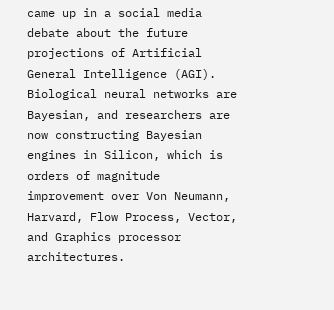came up in a social media debate about the future projections of Artificial General Intelligence (AGI). Biological neural networks are Bayesian, and researchers are now constructing Bayesian engines in Silicon, which is orders of magnitude improvement over Von Neumann, Harvard, Flow Process, Vector, and Graphics processor architectures.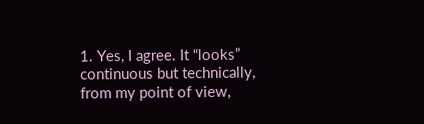1. Yes, I agree. It “looks” continuous but technically, from my point of view,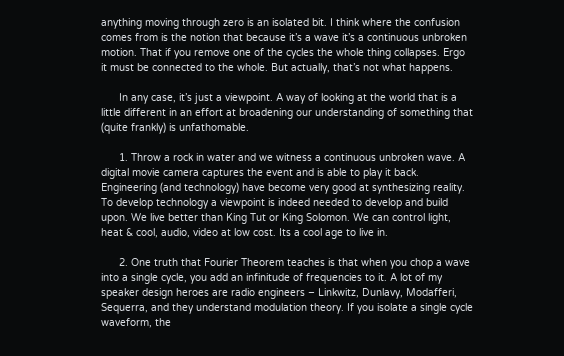anything moving through zero is an isolated bit. I think where the confusion comes from is the notion that because it’s a wave it’s a continuous unbroken motion. That if you remove one of the cycles the whole thing collapses. Ergo it must be connected to the whole. But actually, that’s not what happens.

      In any case, it’s just a viewpoint. A way of looking at the world that is a little different in an effort at broadening our understanding of something that (quite frankly) is unfathomable.

      1. Throw a rock in water and we witness a continuous unbroken wave. A digital movie camera captures the event and is able to play it back. Engineering (and technology) have become very good at synthesizing reality. To develop technology a viewpoint is indeed needed to develop and build upon. We live better than King Tut or King Solomon. We can control light, heat & cool, audio, video at low cost. Its a cool age to live in.

      2. One truth that Fourier Theorem teaches is that when you chop a wave into a single cycle, you add an infinitude of frequencies to it. A lot of my speaker design heroes are radio engineers – Linkwitz, Dunlavy, Modafferi, Sequerra, and they understand modulation theory. If you isolate a single cycle waveform, the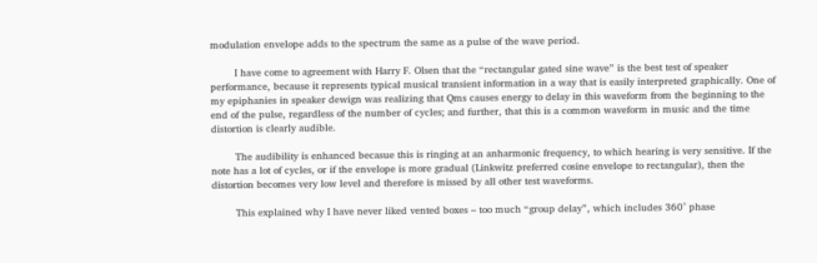modulation envelope adds to the spectrum the same as a pulse of the wave period.

        I have come to agreement with Harry F. Olsen that the “rectangular gated sine wave” is the best test of speaker performance, because it represents typical musical transient information in a way that is easily interpreted graphically. One of my epiphanies in speaker dewign was realizing that Qms causes energy to delay in this waveform from the beginning to the end of the pulse, regardless of the number of cycles; and further, that this is a common waveform in music and the time distortion is clearly audible.

        The audibility is enhanced becasue this is ringing at an anharmonic frequency, to which hearing is very sensitive. If the note has a lot of cycles, or if the envelope is more gradual (Linkwitz preferred cosine envelope to rectangular), then the distortion becomes very low level and therefore is missed by all other test waveforms.

        This explained why I have never liked vented boxes – too much “group delay”, which includes 360° phase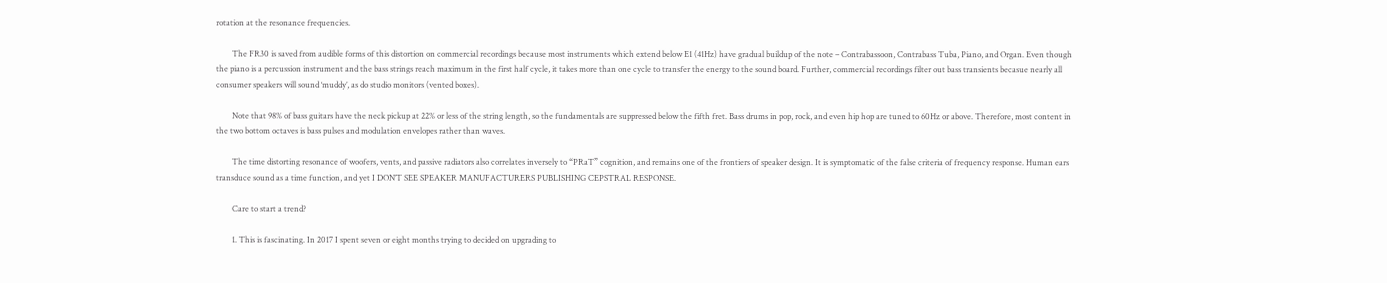rotation at the resonance frequencies.

        The FR30 is saved from audible forms of this distortion on commercial recordings because most instruments which extend below E1 (41Hz) have gradual buildup of the note – Contrabassoon, Contrabass Tuba, Piano, and Organ. Even though the piano is a percussion instrument and the bass strings reach maximum in the first half cycle, it takes more than one cycle to transfer the energy to the sound board. Further, commercial recordings filter out bass transients becasue nearly all consumer speakers will sound ‘muddy’, as do studio monitors (vented boxes).

        Note that 98% of bass guitars have the neck pickup at 22% or less of the string length, so the fundamentals are suppressed below the fifth fret. Bass drums in pop, rock, and even hip hop are tuned to 60Hz or above. Therefore, most content in the two bottom octaves is bass pulses and modulation envelopes rather than waves.

        The time distorting resonance of woofers, vents, and passive radiators also correlates inversely to “PRaT” cognition, and remains one of the frontiers of speaker design. It is symptomatic of the false criteria of frequency response. Human ears transduce sound as a time function, and yet I DON’T SEE SPEAKER MANUFACTURERS PUBLISHING CEPSTRAL RESPONSE.

        Care to start a trend?

        1. This is fascinating. In 2017 I spent seven or eight months trying to decided on upgrading to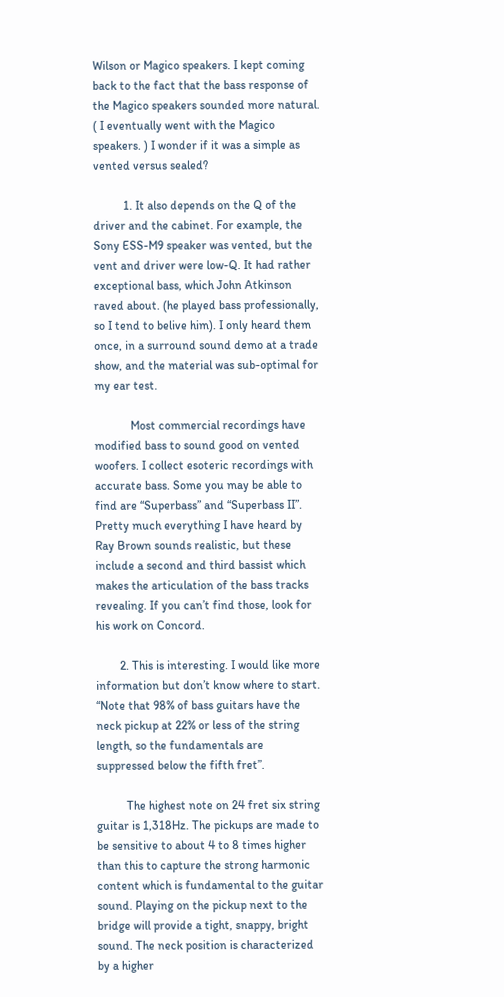Wilson or Magico speakers. I kept coming back to the fact that the bass response of the Magico speakers sounded more natural. ( I eventually went with the Magico speakers. ) I wonder if it was a simple as vented versus sealed?

          1. It also depends on the Q of the driver and the cabinet. For example, the Sony ESS-M9 speaker was vented, but the vent and driver were low-Q. It had rather exceptional bass, which John Atkinson raved about. (he played bass professionally, so I tend to belive him). I only heard them once, in a surround sound demo at a trade show, and the material was sub-optimal for my ear test.

            Most commercial recordings have modified bass to sound good on vented woofers. I collect esoteric recordings with accurate bass. Some you may be able to find are “Superbass” and “Superbass II”. Pretty much everything I have heard by Ray Brown sounds realistic, but these include a second and third bassist which makes the articulation of the bass tracks revealing. If you can’t find those, look for his work on Concord.

        2. This is interesting. I would like more information but don’t know where to start. “Note that 98% of bass guitars have the neck pickup at 22% or less of the string length, so the fundamentals are suppressed below the fifth fret”.

          The highest note on 24 fret six string guitar is 1,318Hz. The pickups are made to be sensitive to about 4 to 8 times higher than this to capture the strong harmonic content which is fundamental to the guitar sound. Playing on the pickup next to the bridge will provide a tight, snappy, bright sound. The neck position is characterized by a higher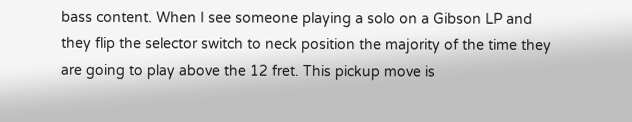bass content. When I see someone playing a solo on a Gibson LP and they flip the selector switch to neck position the majority of the time they are going to play above the 12 fret. This pickup move is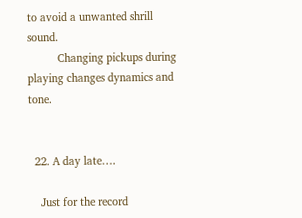to avoid a unwanted shrill sound.
          Changing pickups during playing changes dynamics and tone.


  22. A day late….

    Just for the record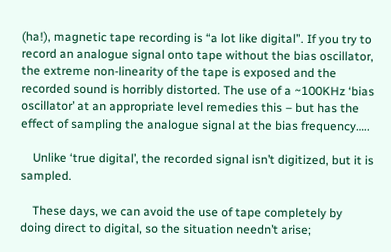(ha!), magnetic tape recording is “a lot like digital”. If you try to record an analogue signal onto tape without the bias oscillator, the extreme non-linearity of the tape is exposed and the recorded sound is horribly distorted. The use of a ~100KHz ‘bias oscillator’ at an appropriate level remedies this – but has the effect of sampling the analogue signal at the bias frequency…..

    Unlike ‘true digital’, the recorded signal isn’t digitized, but it is sampled.

    These days, we can avoid the use of tape completely by doing direct to digital, so the situation needn’t arise;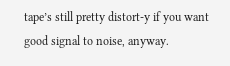tape’s still pretty distort-y if you want good signal to noise, anyway.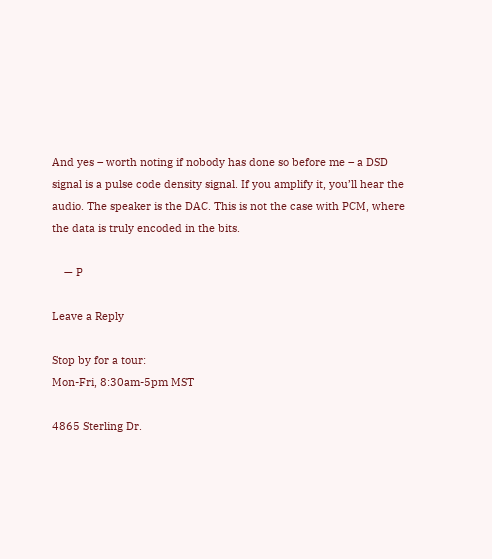And yes – worth noting if nobody has done so before me – a DSD signal is a pulse code density signal. If you amplify it, you’ll hear the audio. The speaker is the DAC. This is not the case with PCM, where the data is truly encoded in the bits.

    — P

Leave a Reply

Stop by for a tour:
Mon-Fri, 8:30am-5pm MST

4865 Sterling Dr.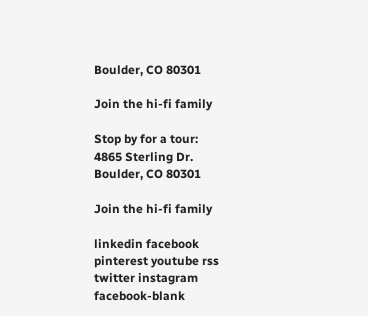Boulder, CO 80301

Join the hi-fi family

Stop by for a tour:
4865 Sterling Dr.
Boulder, CO 80301

Join the hi-fi family

linkedin facebook pinterest youtube rss twitter instagram facebook-blank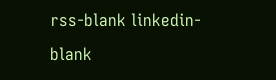rss-blank linkedin-blank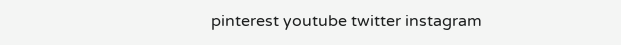pinterest youtube twitter instagram